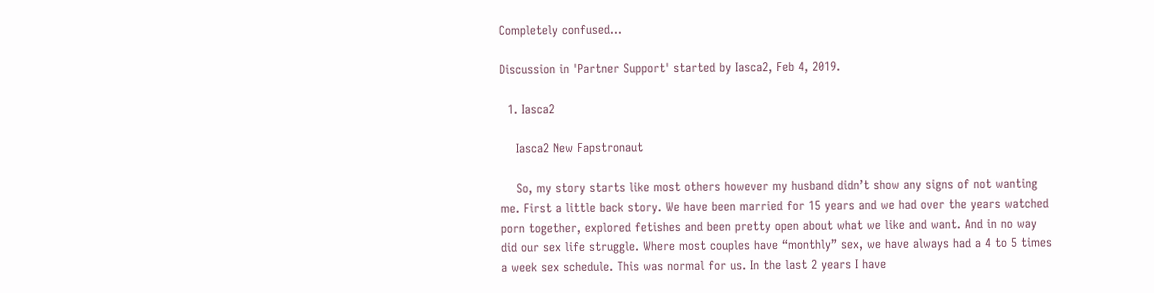Completely confused...

Discussion in 'Partner Support' started by Iasca2, Feb 4, 2019.

  1. Iasca2

    Iasca2 New Fapstronaut

    So, my story starts like most others however my husband didn’t show any signs of not wanting me. First a little back story. We have been married for 15 years and we had over the years watched porn together, explored fetishes and been pretty open about what we like and want. And in no way did our sex life struggle. Where most couples have “monthly” sex, we have always had a 4 to 5 times a week sex schedule. This was normal for us. In the last 2 years I have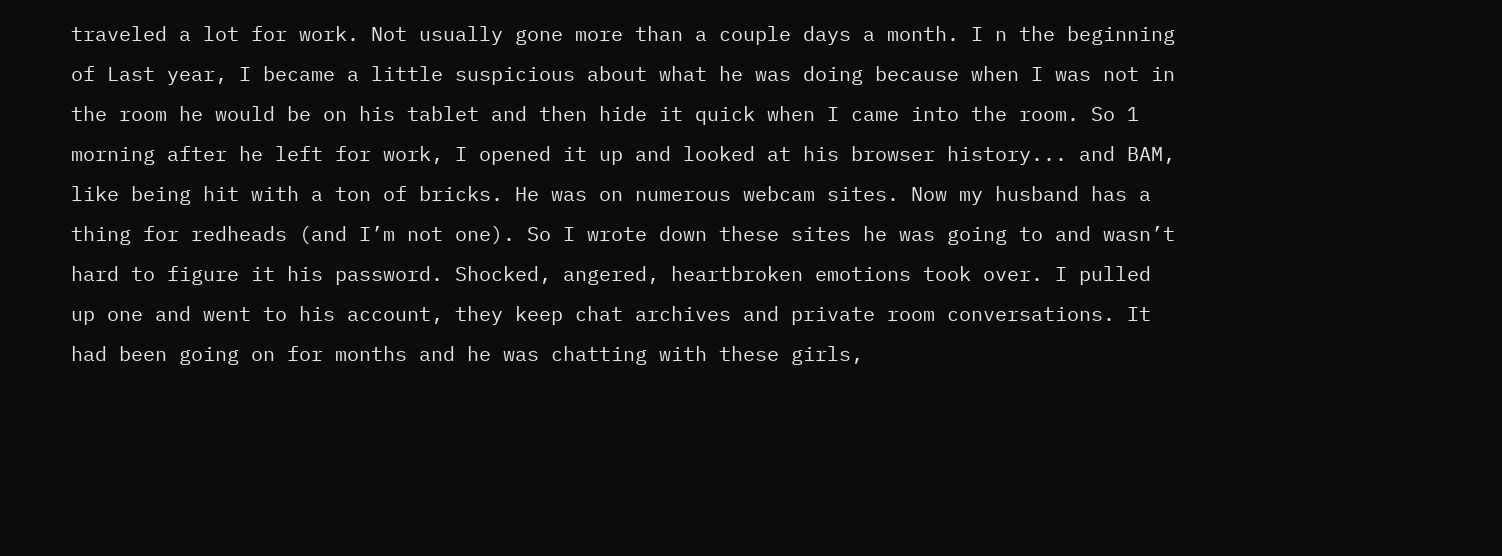traveled a lot for work. Not usually gone more than a couple days a month. I n the beginning of Last year, I became a little suspicious about what he was doing because when I was not in the room he would be on his tablet and then hide it quick when I came into the room. So 1 morning after he left for work, I opened it up and looked at his browser history... and BAM, like being hit with a ton of bricks. He was on numerous webcam sites. Now my husband has a thing for redheads (and I’m not one). So I wrote down these sites he was going to and wasn’t hard to figure it his password. Shocked, angered, heartbroken emotions took over. I pulled up one and went to his account, they keep chat archives and private room conversations. It had been going on for months and he was chatting with these girls,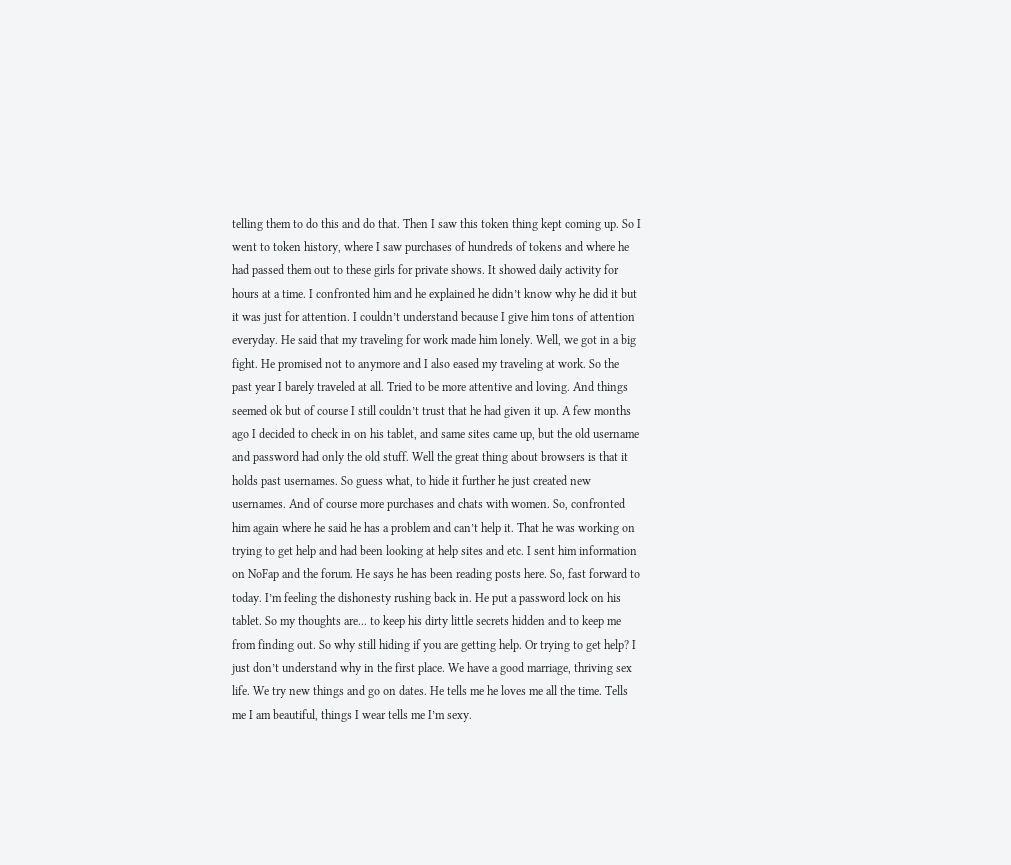telling them to do this and do that. Then I saw this token thing kept coming up. So I went to token history, where I saw purchases of hundreds of tokens and where he had passed them out to these girls for private shows. It showed daily activity for hours at a time. I confronted him and he explained he didn’t know why he did it but it was just for attention. I couldn’t understand because I give him tons of attention everyday. He said that my traveling for work made him lonely. Well, we got in a big fight. He promised not to anymore and I also eased my traveling at work. So the past year I barely traveled at all. Tried to be more attentive and loving. And things seemed ok but of course I still couldn’t trust that he had given it up. A few months ago I decided to check in on his tablet, and same sites came up, but the old username and password had only the old stuff. Well the great thing about browsers is that it holds past usernames. So guess what, to hide it further he just created new usernames. And of course more purchases and chats with women. So, confronted him again where he said he has a problem and can’t help it. That he was working on trying to get help and had been looking at help sites and etc. I sent him information on NoFap and the forum. He says he has been reading posts here. So, fast forward to today. I’m feeling the dishonesty rushing back in. He put a password lock on his tablet. So my thoughts are... to keep his dirty little secrets hidden and to keep me from finding out. So why still hiding if you are getting help. Or trying to get help? I just don’t understand why in the first place. We have a good marriage, thriving sex life. We try new things and go on dates. He tells me he loves me all the time. Tells me I am beautiful, things I wear tells me I’m sexy.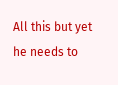All this but yet he needs to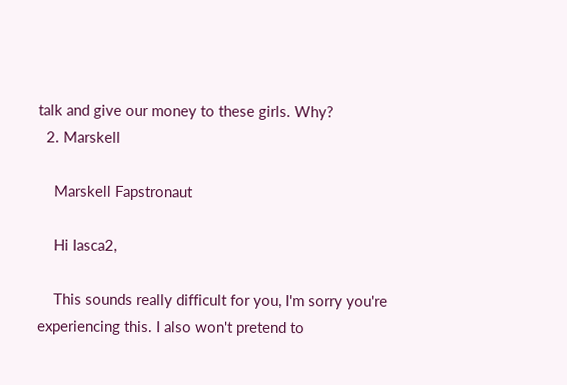talk and give our money to these girls. Why?
  2. Marskell

    Marskell Fapstronaut

    Hi Iasca2,

    This sounds really difficult for you, I'm sorry you're experiencing this. I also won't pretend to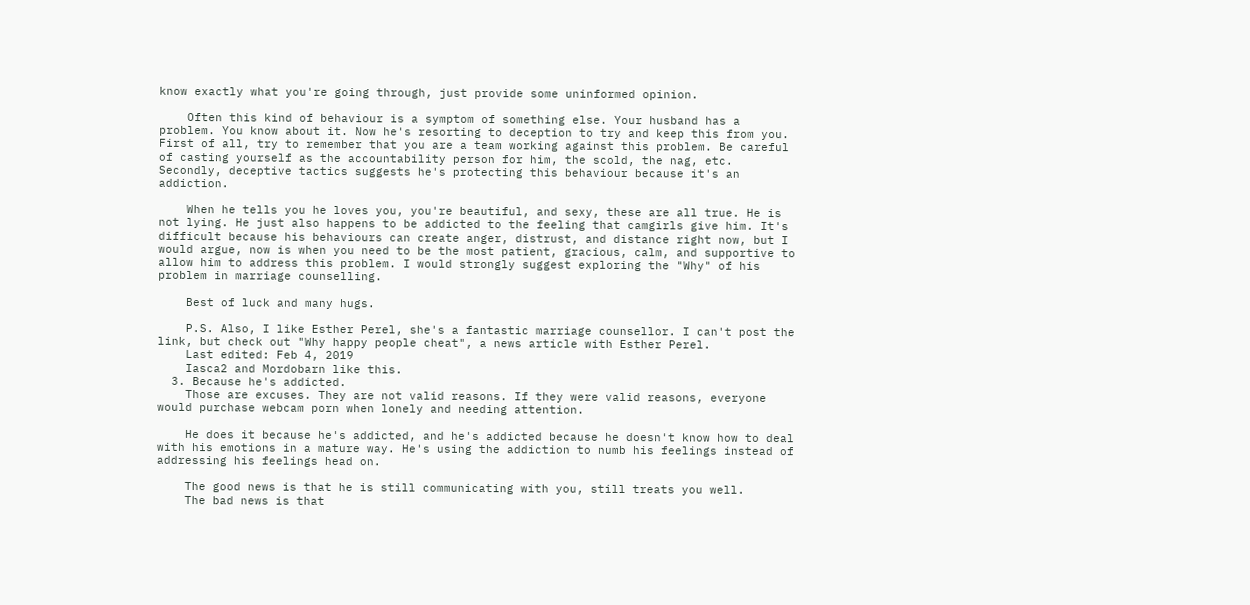know exactly what you're going through, just provide some uninformed opinion.

    Often this kind of behaviour is a symptom of something else. Your husband has a problem. You know about it. Now he's resorting to deception to try and keep this from you. First of all, try to remember that you are a team working against this problem. Be careful of casting yourself as the accountability person for him, the scold, the nag, etc. Secondly, deceptive tactics suggests he's protecting this behaviour because it's an addiction.

    When he tells you he loves you, you're beautiful, and sexy, these are all true. He is not lying. He just also happens to be addicted to the feeling that camgirls give him. It's difficult because his behaviours can create anger, distrust, and distance right now, but I would argue, now is when you need to be the most patient, gracious, calm, and supportive to allow him to address this problem. I would strongly suggest exploring the "Why" of his problem in marriage counselling.

    Best of luck and many hugs.

    P.S. Also, I like Esther Perel, she's a fantastic marriage counsellor. I can't post the link, but check out "Why happy people cheat", a news article with Esther Perel.
    Last edited: Feb 4, 2019
    Iasca2 and Mordobarn like this.
  3. Because he's addicted.
    Those are excuses. They are not valid reasons. If they were valid reasons, everyone would purchase webcam porn when lonely and needing attention.

    He does it because he's addicted, and he's addicted because he doesn't know how to deal with his emotions in a mature way. He's using the addiction to numb his feelings instead of addressing his feelings head on.

    The good news is that he is still communicating with you, still treats you well.
    The bad news is that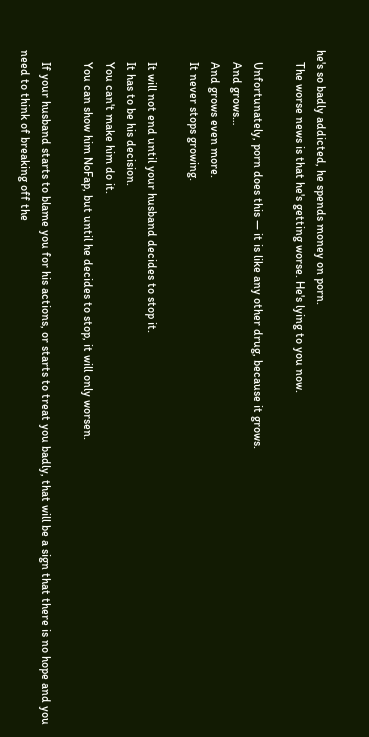he's so badly addicted, he spends money on porn.
    The worse news is that he's getting worse. He's lying to you now.

    Unfortunately, porn does this — it is like any other drug, because it grows.
    And grows…
    And grows even more.
    It never stops growing.

    It will not end until your husband decides to stop it.
    It has to be his decision.
    You can't make him do it.
    You can show him NoFap, but until he decides to stop, it will only worsen.

    If your husband starts to blame you for his actions, or starts to treat you badly, that will be a sign that there is no hope and you need to think of breaking off the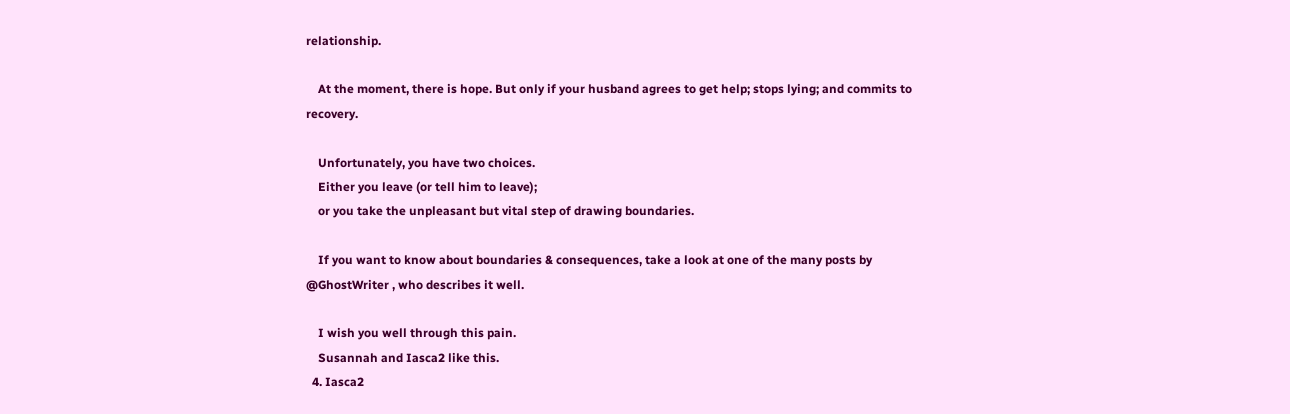relationship.

    At the moment, there is hope. But only if your husband agrees to get help; stops lying; and commits to recovery.

    Unfortunately, you have two choices.
    Either you leave (or tell him to leave);
    or you take the unpleasant but vital step of drawing boundaries.

    If you want to know about boundaries & consequences, take a look at one of the many posts by @GhostWriter , who describes it well.

    I wish you well through this pain.
    Susannah and Iasca2 like this.
  4. Iasca2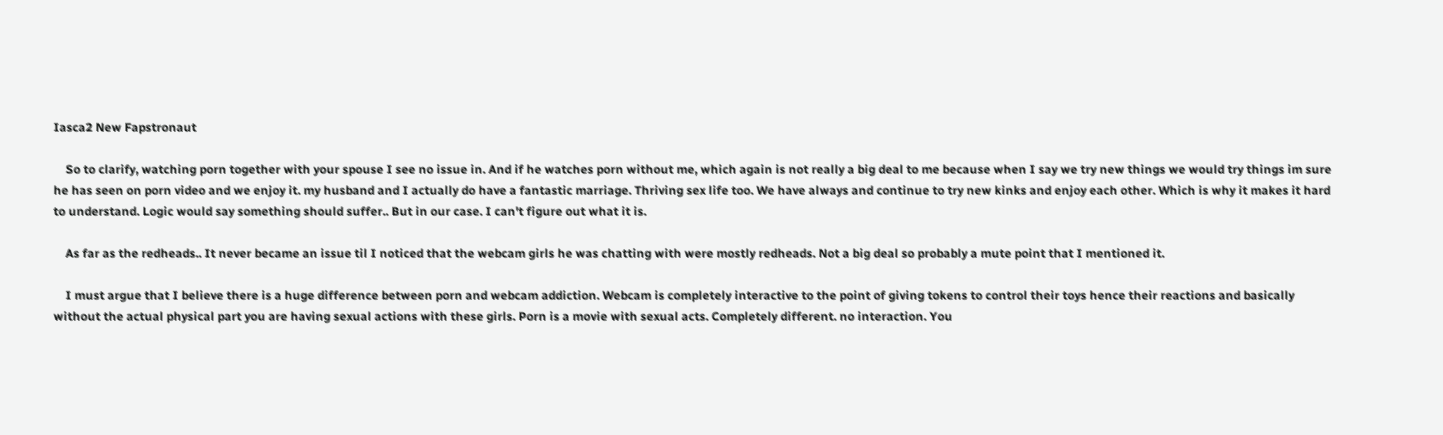Iasca2 New Fapstronaut

    So to clarify, watching porn together with your spouse I see no issue in. And if he watches porn without me, which again is not really a big deal to me because when I say we try new things we would try things im sure he has seen on porn video and we enjoy it. my husband and I actually do have a fantastic marriage. Thriving sex life too. We have always and continue to try new kinks and enjoy each other. Which is why it makes it hard to understand. Logic would say something should suffer.. But in our case. I can't figure out what it is.

    As far as the redheads.. It never became an issue til I noticed that the webcam girls he was chatting with were mostly redheads. Not a big deal so probably a mute point that I mentioned it.

    I must argue that I believe there is a huge difference between porn and webcam addiction. Webcam is completely interactive to the point of giving tokens to control their toys hence their reactions and basically without the actual physical part you are having sexual actions with these girls. Porn is a movie with sexual acts. Completely different. no interaction. You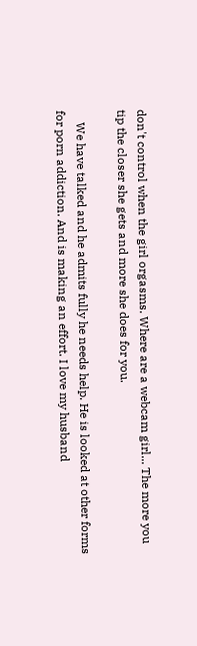don't control when the girl orgasms. Where are a webcam girl... The more you tip the closer she gets and more she does for you.

    We have talked and he admits fully he needs help. He is looked at other forms for porn addiction. And is making an effort. I love my husband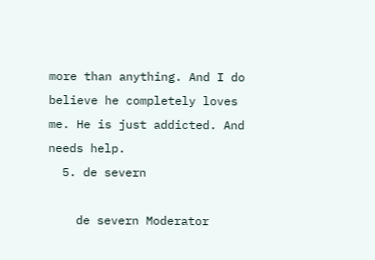more than anything. And I do believe he completely loves me. He is just addicted. And needs help.
  5. de severn

    de severn Moderator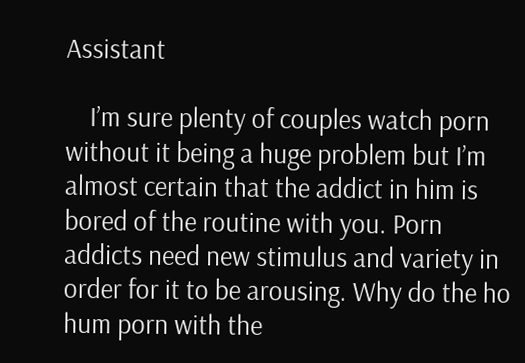Assistant

    I’m sure plenty of couples watch porn without it being a huge problem but I’m almost certain that the addict in him is bored of the routine with you. Porn addicts need new stimulus and variety in order for it to be arousing. Why do the ho hum porn with the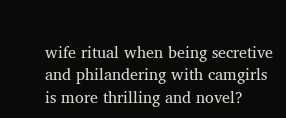wife ritual when being secretive and philandering with camgirls is more thrilling and novel?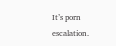It’s porn escalation.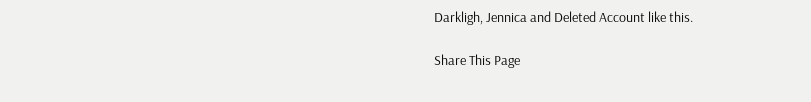Darkligh, Jennica and Deleted Account like this.

Share This Page